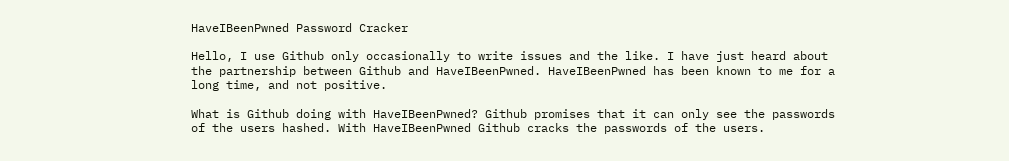HaveIBeenPwned Password Cracker

Hello, I use Github only occasionally to write issues and the like. I have just heard about the partnership between Github and HaveIBeenPwned. HaveIBeenPwned has been known to me for a long time, and not positive.

What is Github doing with HaveIBeenPwned? Github promises that it can only see the passwords of the users hashed. With HaveIBeenPwned Github cracks the passwords of the users.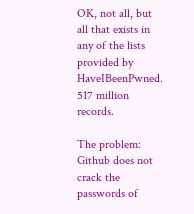OK, not all, but all that exists in any of the lists provided by HaveIBeenPwned. 517 million records.

The problem: Github does not crack the passwords of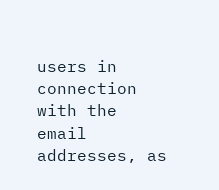users in connection with the email addresses, as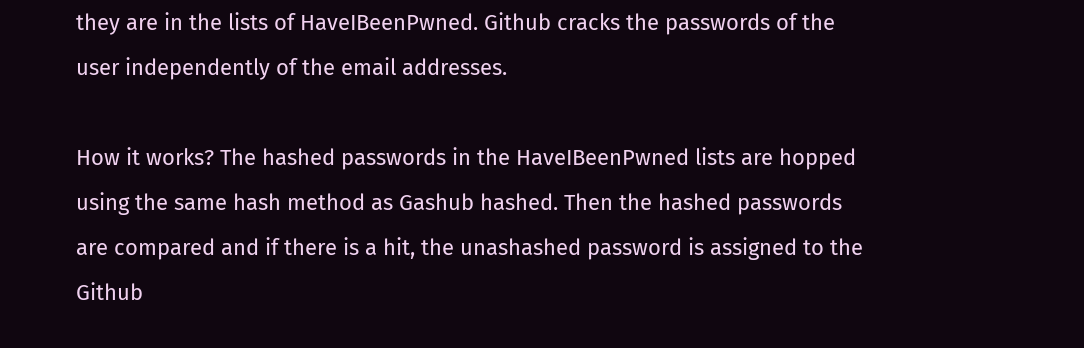they are in the lists of HaveIBeenPwned. Github cracks the passwords of the user independently of the email addresses.

How it works? The hashed passwords in the HaveIBeenPwned lists are hopped using the same hash method as Gashub hashed. Then the hashed passwords are compared and if there is a hit, the unashashed password is assigned to the Github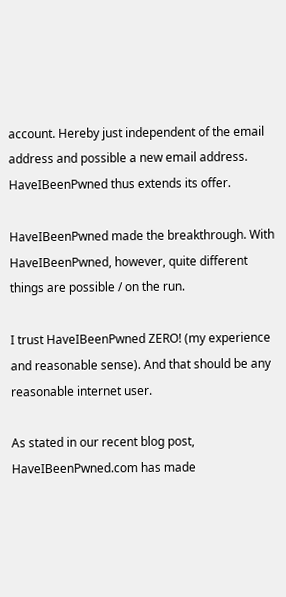account. Hereby just independent of the email address and possible a new email address. HaveIBeenPwned thus extends its offer.

HaveIBeenPwned made the breakthrough. With HaveIBeenPwned, however, quite different things are possible / on the run.

I trust HaveIBeenPwned ZERO! (my experience and reasonable sense). And that should be any reasonable internet user.

As stated in our recent blog post, HaveIBeenPwned.com has made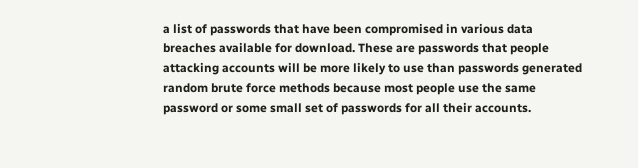a list of passwords that have been compromised in various data breaches available for download. These are passwords that people attacking accounts will be more likely to use than passwords generated random brute force methods because most people use the same password or some small set of passwords for all their accounts.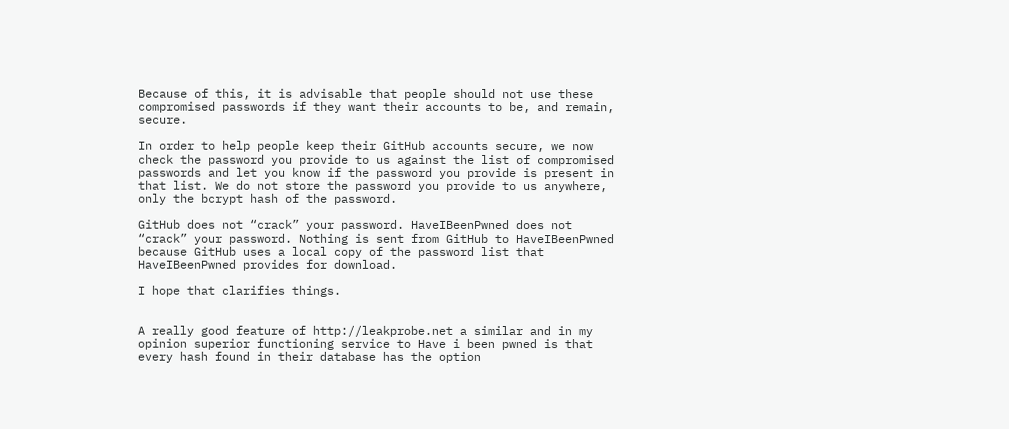Because of this, it is advisable that people should not use these compromised passwords if they want their accounts to be, and remain, secure.

In order to help people keep their GitHub accounts secure, we now check the password you provide to us against the list of compromised passwords and let you know if the password you provide is present in that list. We do not store the password you provide to us anywhere, only the bcrypt hash of the password.

GitHub does not “crack” your password. HaveIBeenPwned does not “crack” your password. Nothing is sent from GitHub to HaveIBeenPwned because GitHub uses a local copy of the password list that HaveIBeenPwned provides for download.

I hope that clarifies things.


A really good feature of http://leakprobe.net a similar and in my opinion superior functioning service to Have i been pwned is that every hash found in their database has the option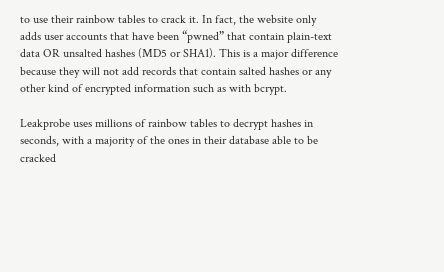to use their rainbow tables to crack it. In fact, the website only adds user accounts that have been “pwned” that contain plain-text data OR unsalted hashes (MD5 or SHA1). This is a major difference because they will not add records that contain salted hashes or any other kind of encrypted information such as with bcrypt.

Leakprobe uses millions of rainbow tables to decrypt hashes in seconds, with a majority of the ones in their database able to be cracked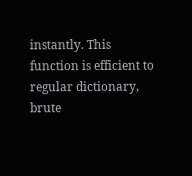instantly. This function is efficient to regular dictionary, brute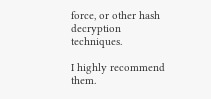force, or other hash decryption techniques.

I highly recommend them.